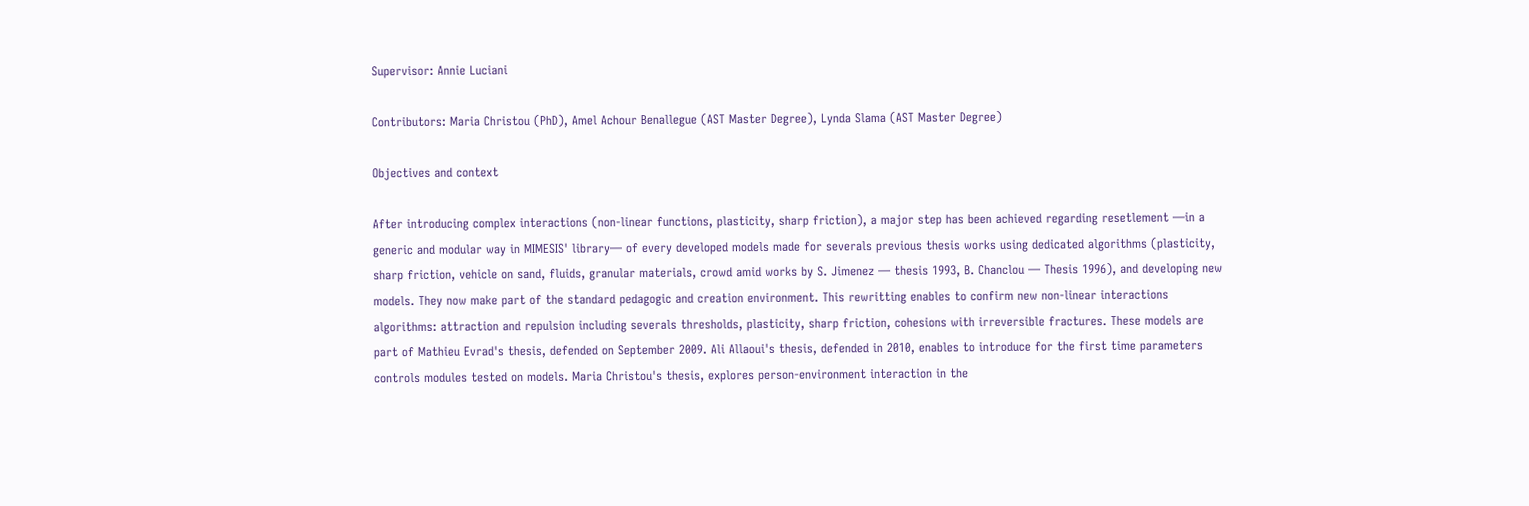Supervisor: Annie Luciani

Contributors: Maria Christou (PhD), Amel Achour Benallegue (AST Master Degree), Lynda Slama (AST Master Degree)

Objectives and context

After introducing complex interactions (non-linear functions, plasticity, sharp friction), a major step has been achieved regarding resetlement —in a generic and modular way in MIMESIS' library— of every developed models made for severals previous thesis works using dedicated algorithms (plasticity, sharp friction, vehicle on sand, fluids, granular materials, crowd amid works by S. Jimenez — thesis 1993, B. Chanclou — Thesis 1996), and developing new models. They now make part of the standard pedagogic and creation environment. This rewritting enables to confirm new non-linear interactions algorithms: attraction and repulsion including severals thresholds, plasticity, sharp friction, cohesions with irreversible fractures. These models are part of Mathieu Evrad's thesis, defended on September 2009. Ali Allaoui's thesis, defended in 2010, enables to introduce for the first time parameters controls modules tested on models. Maria Christou's thesis, explores person-environment interaction in the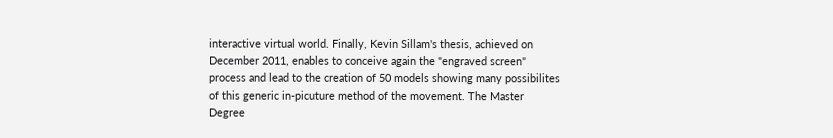interactive virtual world. Finally, Kevin Sillam's thesis, achieved on December 2011, enables to conceive again the "engraved screen" process and lead to the creation of 50 models showing many possibilites of this generic in-picuture method of the movement. The Master Degree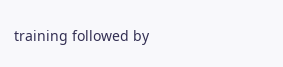training followed by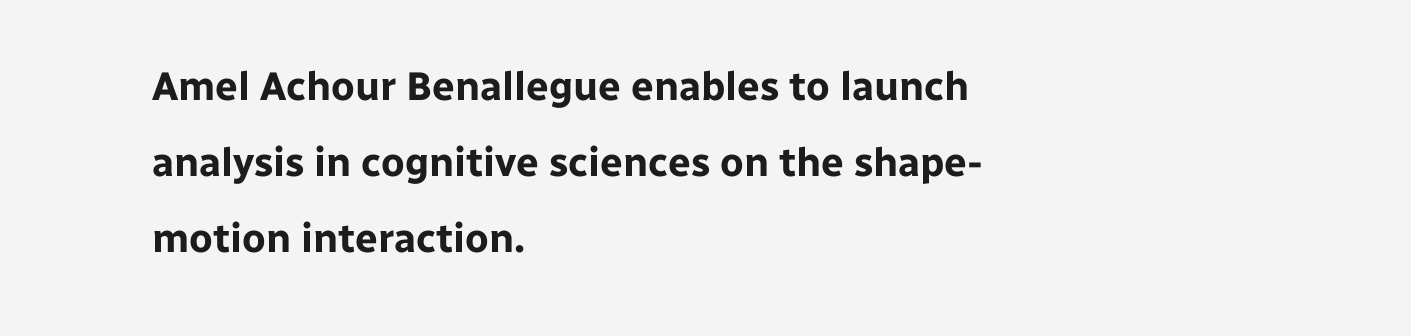Amel Achour Benallegue enables to launch analysis in cognitive sciences on the shape-motion interaction.